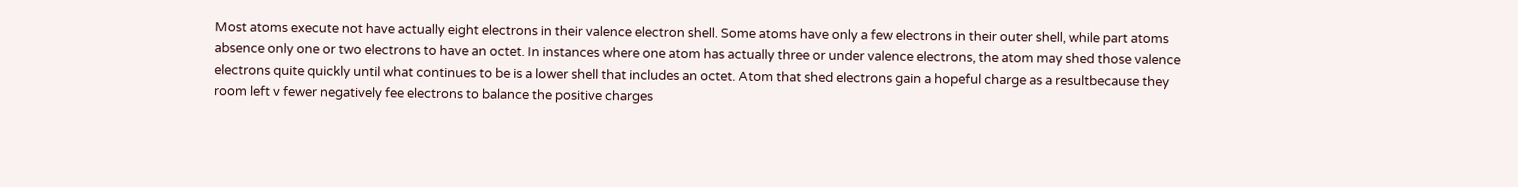Most atoms execute not have actually eight electrons in their valence electron shell. Some atoms have only a few electrons in their outer shell, while part atoms absence only one or two electrons to have an octet. In instances where one atom has actually three or under valence electrons, the atom may shed those valence electrons quite quickly until what continues to be is a lower shell that includes an octet. Atom that shed electrons gain a hopeful charge as a resultbecause they room left v fewer negatively fee electrons to balance the positive charges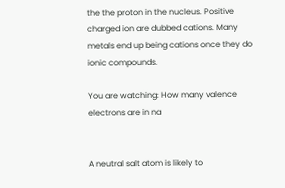the the proton in the nucleus. Positive charged ion are dubbed cations. Many metals end up being cations once they do ionic compounds.

You are watching: How many valence electrons are in na


A neutral salt atom is likely to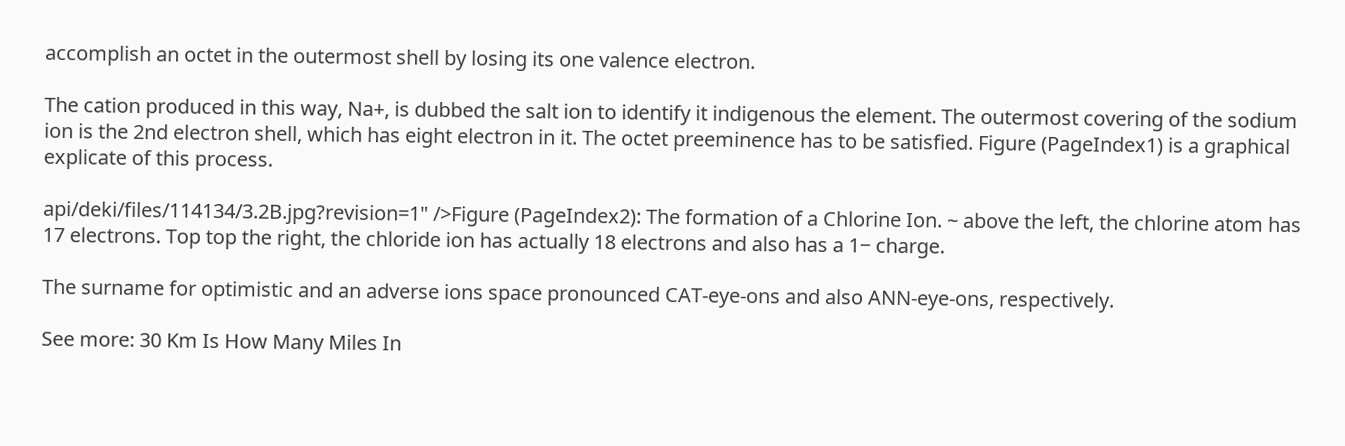accomplish an octet in the outermost shell by losing its one valence electron.

The cation produced in this way, Na+, is dubbed the salt ion to identify it indigenous the element. The outermost covering of the sodium ion is the 2nd electron shell, which has eight electron in it. The octet preeminence has to be satisfied. Figure (PageIndex1) is a graphical explicate of this process.

api/deki/files/114134/3.2B.jpg?revision=1" />Figure (PageIndex2): The formation of a Chlorine Ion. ~ above the left, the chlorine atom has 17 electrons. Top top the right, the chloride ion has actually 18 electrons and also has a 1− charge.

The surname for optimistic and an adverse ions space pronounced CAT-eye-ons and also ANN-eye-ons, respectively.

See more: 30 Km Is How Many Miles In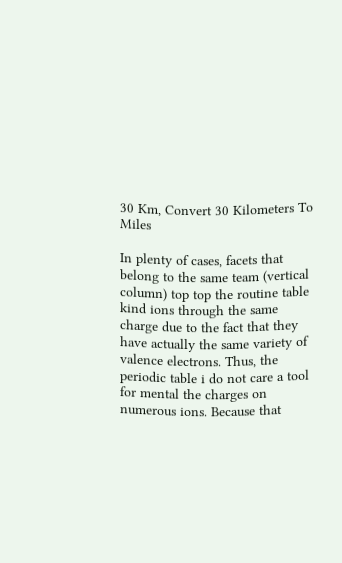30 Km, Convert 30 Kilometers To Miles

In plenty of cases, facets that belong to the same team (vertical column) top top the routine table kind ions through the same charge due to the fact that they have actually the same variety of valence electrons. Thus, the periodic table i do not care a tool for mental the charges on numerous ions. Because that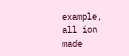example, all ion made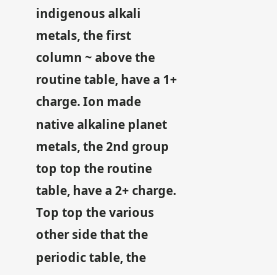indigenous alkali metals, the first column ~ above the routine table, have a 1+ charge. Ion made native alkaline planet metals, the 2nd group top top the routine table, have a 2+ charge. Top top the various other side that the periodic table, the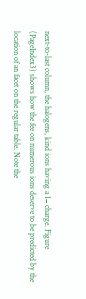next-to-last column, the halogens, kind ions having a 1− charge. Figure (PageIndex3) shows how the fee on numerous ions deserve to be predicted by the location of an facet on the regular table. Note the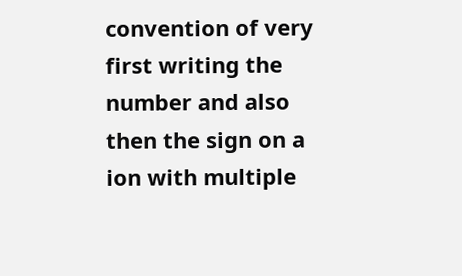convention of very first writing the number and also then the sign on a ion with multiple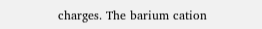charges. The barium cation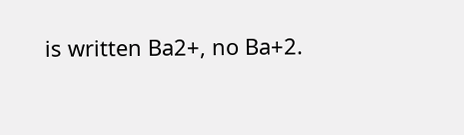is written Ba2+, no Ba+2.